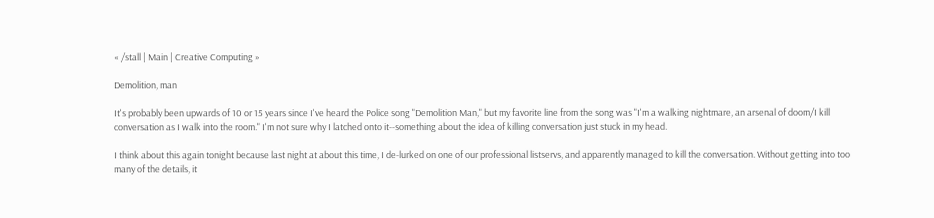« /stall | Main | Creative Computing »

Demolition, man

It's probably been upwards of 10 or 15 years since I've heard the Police song "Demolition Man," but my favorite line from the song was "I'm a walking nightmare, an arsenal of doom/I kill conversation as I walk into the room." I'm not sure why I latched onto it--something about the idea of killing conversation just stuck in my head.

I think about this again tonight because last night at about this time, I de-lurked on one of our professional listservs, and apparently managed to kill the conversation. Without getting into too many of the details, it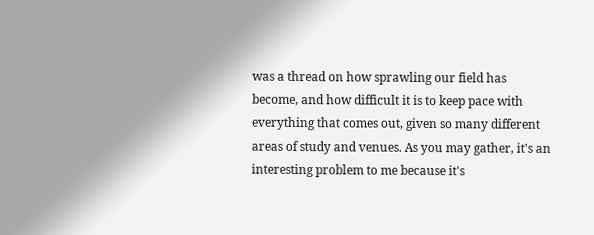was a thread on how sprawling our field has become, and how difficult it is to keep pace with everything that comes out, given so many different areas of study and venues. As you may gather, it's an interesting problem to me because it's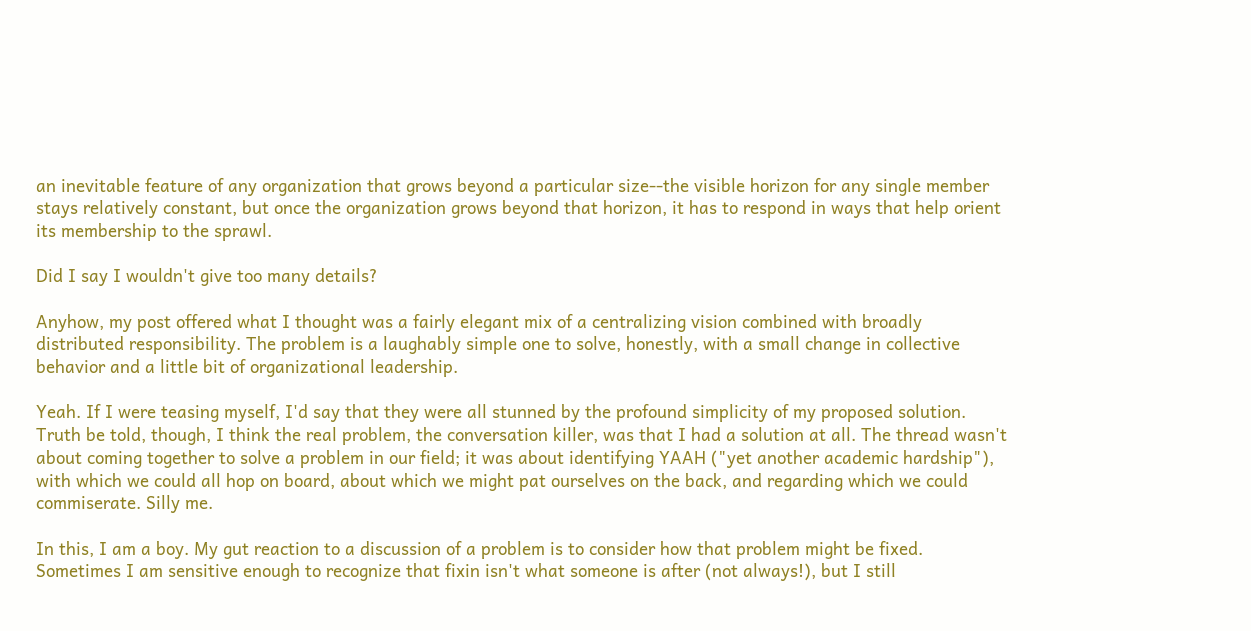an inevitable feature of any organization that grows beyond a particular size--the visible horizon for any single member stays relatively constant, but once the organization grows beyond that horizon, it has to respond in ways that help orient its membership to the sprawl.

Did I say I wouldn't give too many details?

Anyhow, my post offered what I thought was a fairly elegant mix of a centralizing vision combined with broadly distributed responsibility. The problem is a laughably simple one to solve, honestly, with a small change in collective behavior and a little bit of organizational leadership.

Yeah. If I were teasing myself, I'd say that they were all stunned by the profound simplicity of my proposed solution. Truth be told, though, I think the real problem, the conversation killer, was that I had a solution at all. The thread wasn't about coming together to solve a problem in our field; it was about identifying YAAH ("yet another academic hardship"), with which we could all hop on board, about which we might pat ourselves on the back, and regarding which we could commiserate. Silly me.

In this, I am a boy. My gut reaction to a discussion of a problem is to consider how that problem might be fixed. Sometimes I am sensitive enough to recognize that fixin isn't what someone is after (not always!), but I still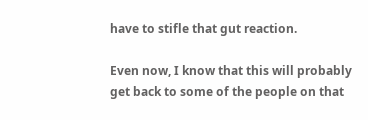have to stifle that gut reaction.

Even now, I know that this will probably get back to some of the people on that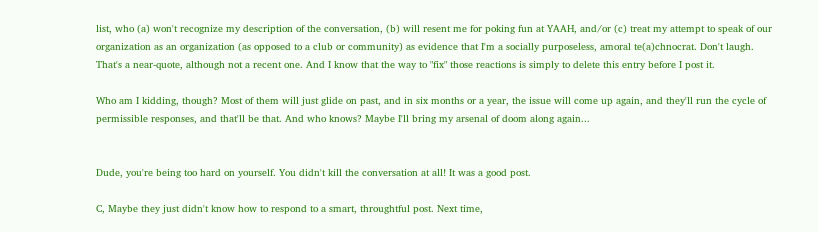list, who (a) won't recognize my description of the conversation, (b) will resent me for poking fun at YAAH, and/or (c) treat my attempt to speak of our organization as an organization (as opposed to a club or community) as evidence that I'm a socially purposeless, amoral te(a)chnocrat. Don't laugh. That's a near-quote, although not a recent one. And I know that the way to "fix" those reactions is simply to delete this entry before I post it.

Who am I kidding, though? Most of them will just glide on past, and in six months or a year, the issue will come up again, and they'll run the cycle of permissible responses, and that'll be that. And who knows? Maybe I'll bring my arsenal of doom along again...


Dude, you're being too hard on yourself. You didn't kill the conversation at all! It was a good post.

C, Maybe they just didn't know how to respond to a smart, throughtful post. Next time,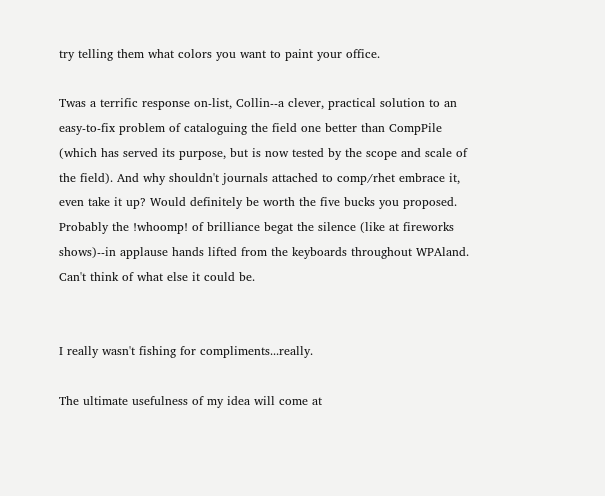try telling them what colors you want to paint your office.

Twas a terrific response on-list, Collin--a clever, practical solution to an easy-to-fix problem of cataloguing the field one better than CompPile (which has served its purpose, but is now tested by the scope and scale of the field). And why shouldn't journals attached to comp/rhet embrace it, even take it up? Would definitely be worth the five bucks you proposed. Probably the !whoomp! of brilliance begat the silence (like at fireworks shows)--in applause hands lifted from the keyboards throughout WPAland. Can't think of what else it could be.


I really wasn't fishing for compliments...really.

The ultimate usefulness of my idea will come at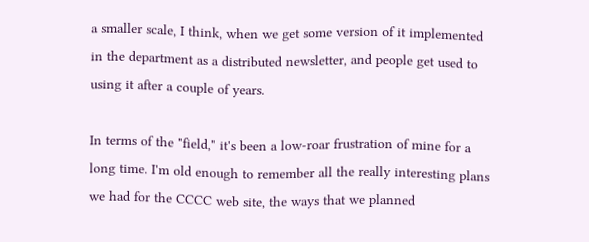a smaller scale, I think, when we get some version of it implemented in the department as a distributed newsletter, and people get used to using it after a couple of years.

In terms of the "field," it's been a low-roar frustration of mine for a long time. I'm old enough to remember all the really interesting plans we had for the CCCC web site, the ways that we planned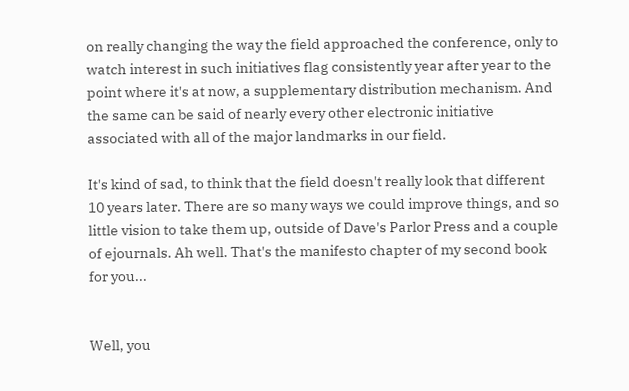on really changing the way the field approached the conference, only to watch interest in such initiatives flag consistently year after year to the point where it's at now, a supplementary distribution mechanism. And the same can be said of nearly every other electronic initiative associated with all of the major landmarks in our field.

It's kind of sad, to think that the field doesn't really look that different 10 years later. There are so many ways we could improve things, and so little vision to take them up, outside of Dave's Parlor Press and a couple of ejournals. Ah well. That's the manifesto chapter of my second book for you...


Well, you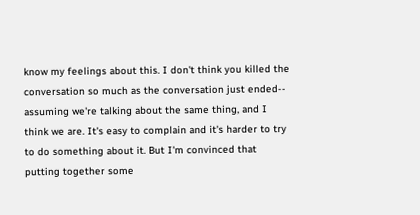know my feelings about this. I don't think you killed the conversation so much as the conversation just ended-- assuming we're talking about the same thing, and I think we are. It's easy to complain and it's harder to try to do something about it. But I'm convinced that putting together some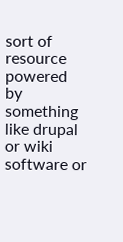sort of resource powered by something like drupal or wiki software or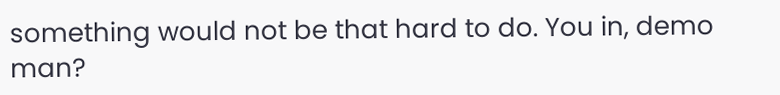something would not be that hard to do. You in, demo man?